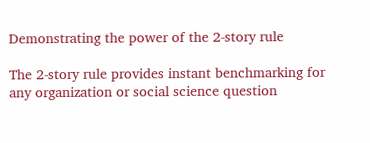Demonstrating the power of the 2-story rule

The 2-story rule provides instant benchmarking for any organization or social science question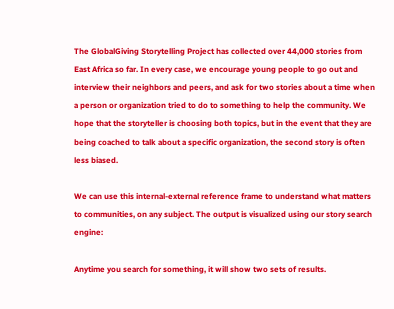The GlobalGiving Storytelling Project has collected over 44,000 stories from East Africa so far. In every case, we encourage young people to go out and interview their neighbors and peers, and ask for two stories about a time when a person or organization tried to do to something to help the community. We hope that the storyteller is choosing both topics, but in the event that they are being coached to talk about a specific organization, the second story is often less biased.

We can use this internal-external reference frame to understand what matters to communities, on any subject. The output is visualized using our story search engine:

Anytime you search for something, it will show two sets of results.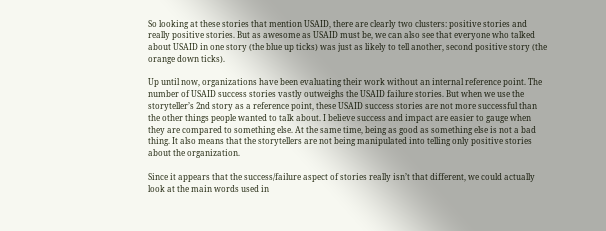So looking at these stories that mention USAID, there are clearly two clusters: positive stories and really positive stories. But as awesome as USAID must be, we can also see that everyone who talked about USAID in one story (the blue up ticks) was just as likely to tell another, second positive story (the orange down ticks).

Up until now, organizations have been evaluating their work without an internal reference point. The number of USAID success stories vastly outweighs the USAID failure stories. But when we use the storyteller’s 2nd story as a reference point, these USAID success stories are not more successful than the other things people wanted to talk about. I believe success and impact are easier to gauge when they are compared to something else. At the same time, being as good as something else is not a bad thing. It also means that the storytellers are not being manipulated into telling only positive stories about the organization.

Since it appears that the success/failure aspect of stories really isn’t that different, we could actually look at the main words used in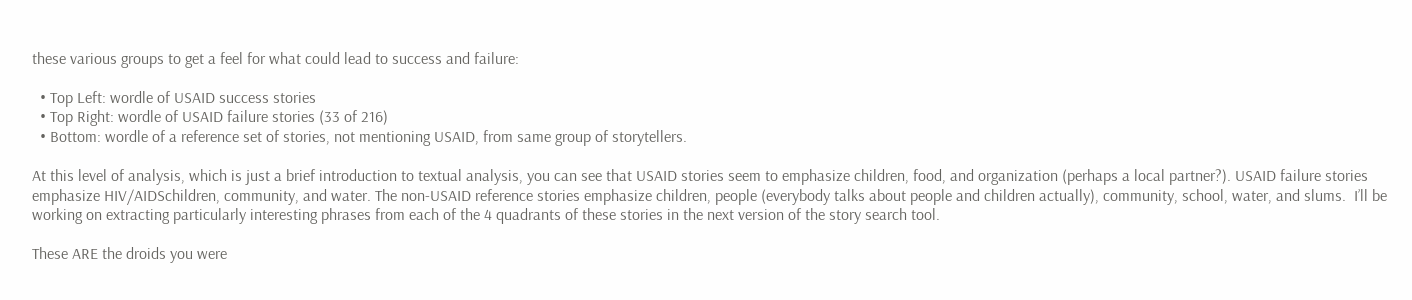these various groups to get a feel for what could lead to success and failure:

  • Top Left: wordle of USAID success stories
  • Top Right: wordle of USAID failure stories (33 of 216)
  • Bottom: wordle of a reference set of stories, not mentioning USAID, from same group of storytellers.

At this level of analysis, which is just a brief introduction to textual analysis, you can see that USAID stories seem to emphasize children, food, and organization (perhaps a local partner?). USAID failure stories emphasize HIV/AIDSchildren, community, and water. The non-USAID reference stories emphasize children, people (everybody talks about people and children actually), community, school, water, and slums.  I’ll be working on extracting particularly interesting phrases from each of the 4 quadrants of these stories in the next version of the story search tool.

These ARE the droids you were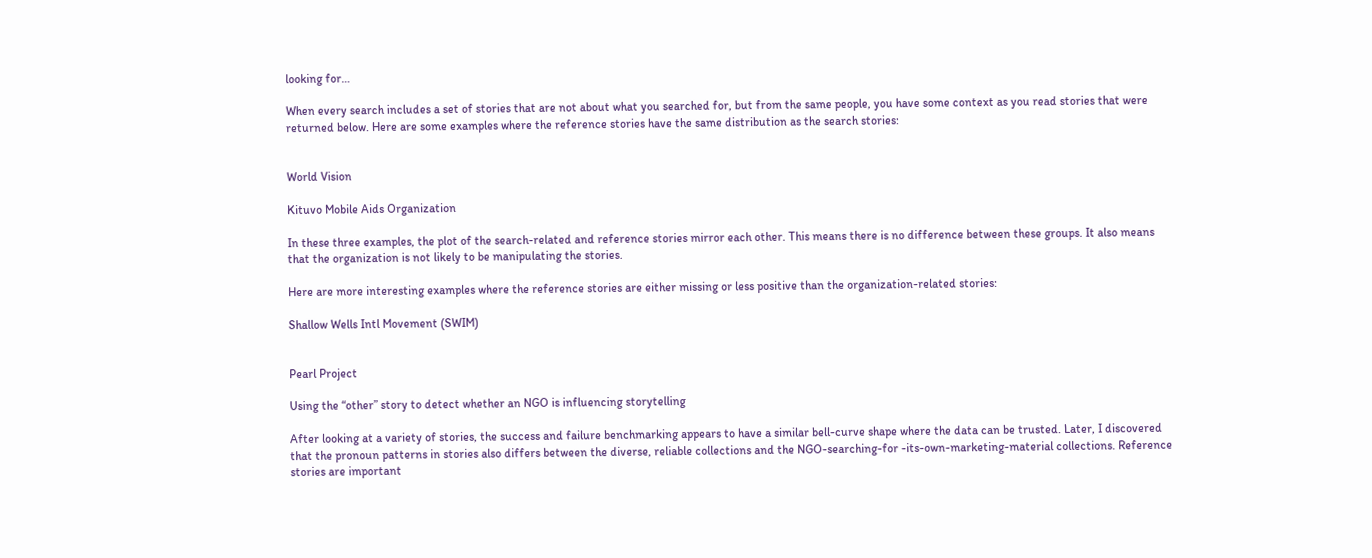looking for…

When every search includes a set of stories that are not about what you searched for, but from the same people, you have some context as you read stories that were returned below. Here are some examples where the reference stories have the same distribution as the search stories:


World Vision

Kituvo Mobile Aids Organization

In these three examples, the plot of the search-related and reference stories mirror each other. This means there is no difference between these groups. It also means that the organization is not likely to be manipulating the stories.

Here are more interesting examples where the reference stories are either missing or less positive than the organization-related stories:

Shallow Wells Intl Movement (SWIM)


Pearl Project

Using the “other” story to detect whether an NGO is influencing storytelling

After looking at a variety of stories, the success and failure benchmarking appears to have a similar bell-curve shape where the data can be trusted. Later, I discovered that the pronoun patterns in stories also differs between the diverse, reliable collections and the NGO-searching-for -its-own-marketing-material collections. Reference stories are important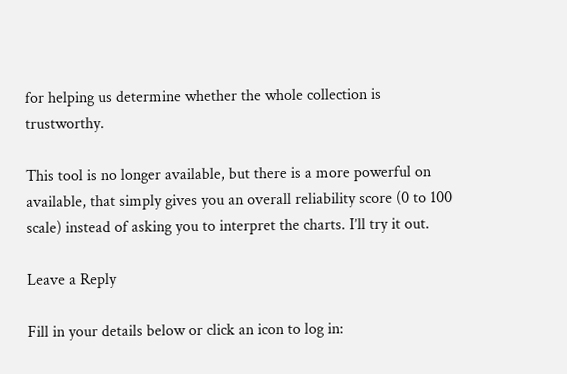for helping us determine whether the whole collection is trustworthy.

This tool is no longer available, but there is a more powerful on available, that simply gives you an overall reliability score (0 to 100 scale) instead of asking you to interpret the charts. I’ll try it out.

Leave a Reply

Fill in your details below or click an icon to log in: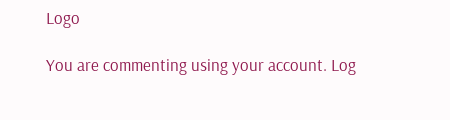Logo

You are commenting using your account. Log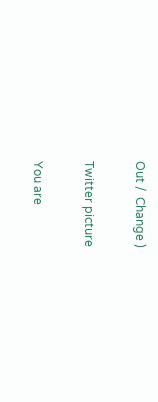Out /  Change )

Twitter picture

You are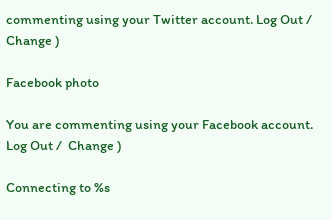commenting using your Twitter account. Log Out /  Change )

Facebook photo

You are commenting using your Facebook account. Log Out /  Change )

Connecting to %s